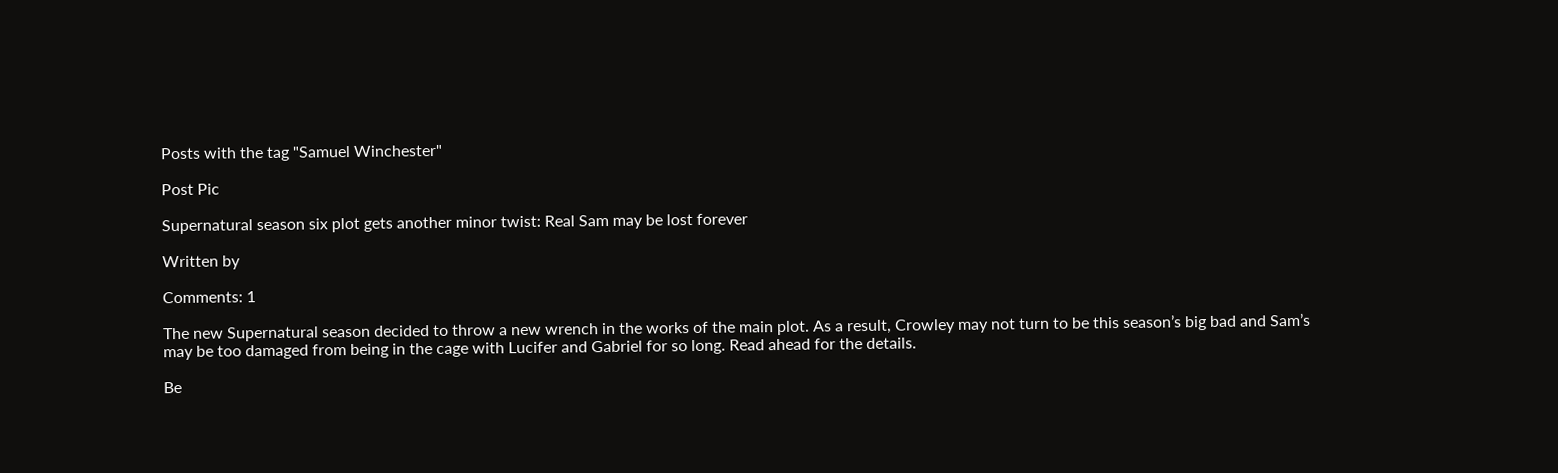Posts with the tag "Samuel Winchester"

Post Pic

Supernatural season six plot gets another minor twist: Real Sam may be lost forever

Written by

Comments: 1

The new Supernatural season decided to throw a new wrench in the works of the main plot. As a result, Crowley may not turn to be this season’s big bad and Sam’s may be too damaged from being in the cage with Lucifer and Gabriel for so long. Read ahead for the details.

Be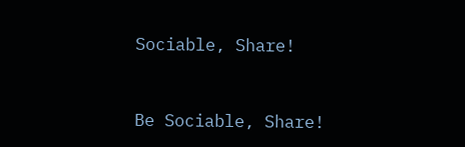Sociable, Share!


Be Sociable, Share!